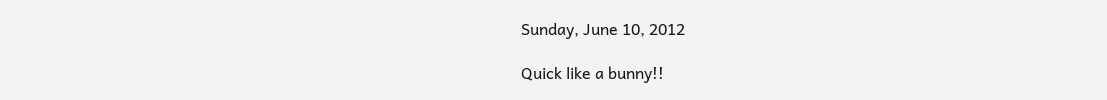Sunday, June 10, 2012

Quick like a bunny!!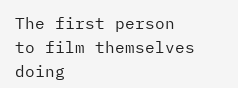The first person to film themselves doing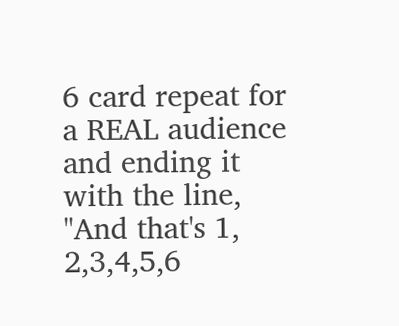6 card repeat for a REAL audience and ending it with the line, "And that's 1, 2,3,4,5,6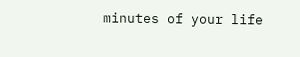minutes of your life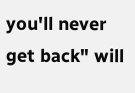you'll never get back" will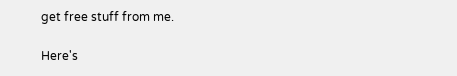get free stuff from me.

Here's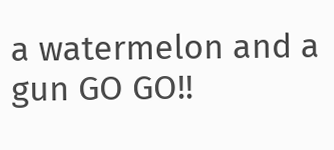a watermelon and a gun GO GO!!